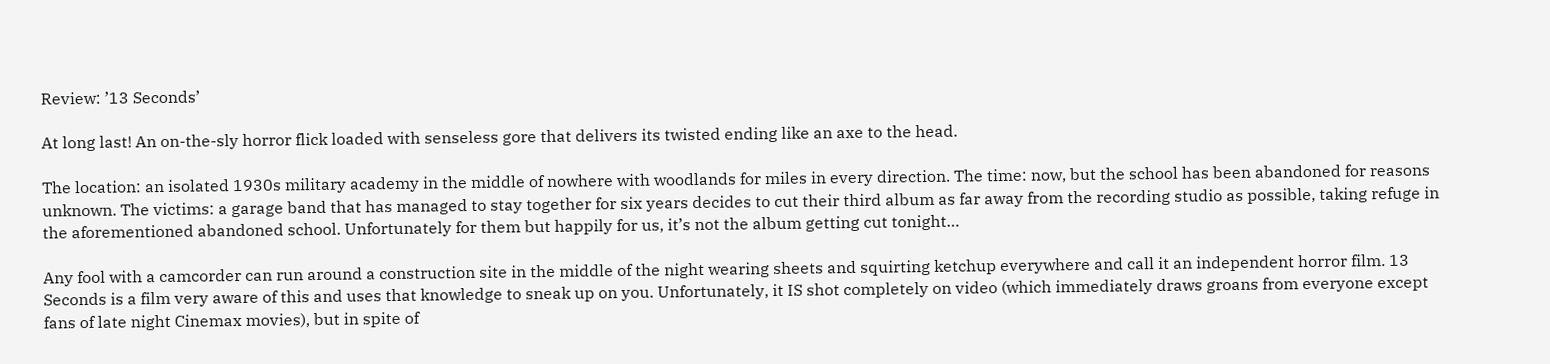Review: ’13 Seconds’

At long last! An on-the-sly horror flick loaded with senseless gore that delivers its twisted ending like an axe to the head.

The location: an isolated 1930s military academy in the middle of nowhere with woodlands for miles in every direction. The time: now, but the school has been abandoned for reasons unknown. The victims: a garage band that has managed to stay together for six years decides to cut their third album as far away from the recording studio as possible, taking refuge in the aforementioned abandoned school. Unfortunately for them but happily for us, it’s not the album getting cut tonight…

Any fool with a camcorder can run around a construction site in the middle of the night wearing sheets and squirting ketchup everywhere and call it an independent horror film. 13 Seconds is a film very aware of this and uses that knowledge to sneak up on you. Unfortunately, it IS shot completely on video (which immediately draws groans from everyone except fans of late night Cinemax movies), but in spite of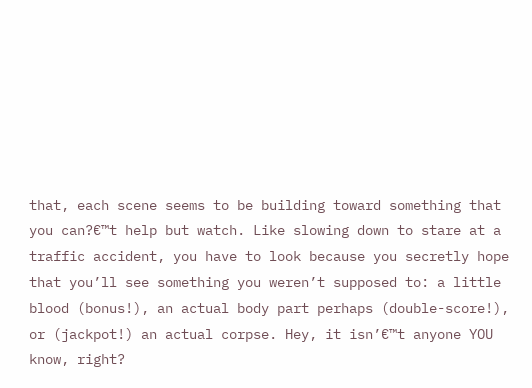that, each scene seems to be building toward something that you can?€™t help but watch. Like slowing down to stare at a traffic accident, you have to look because you secretly hope that you’ll see something you weren’t supposed to: a little blood (bonus!), an actual body part perhaps (double-score!), or (jackpot!) an actual corpse. Hey, it isn’€™t anyone YOU know, right?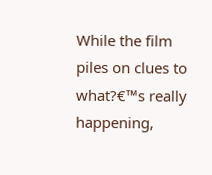While the film piles on clues to what?€™s really happening,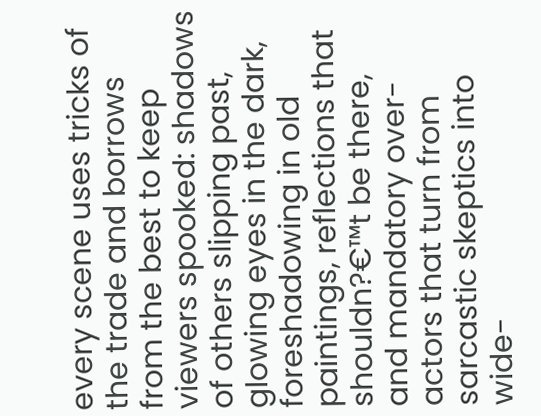every scene uses tricks of the trade and borrows from the best to keep viewers spooked: shadows of others slipping past, glowing eyes in the dark, foreshadowing in old paintings, reflections that shouldn?€™t be there, and mandatory over-actors that turn from sarcastic skeptics into wide-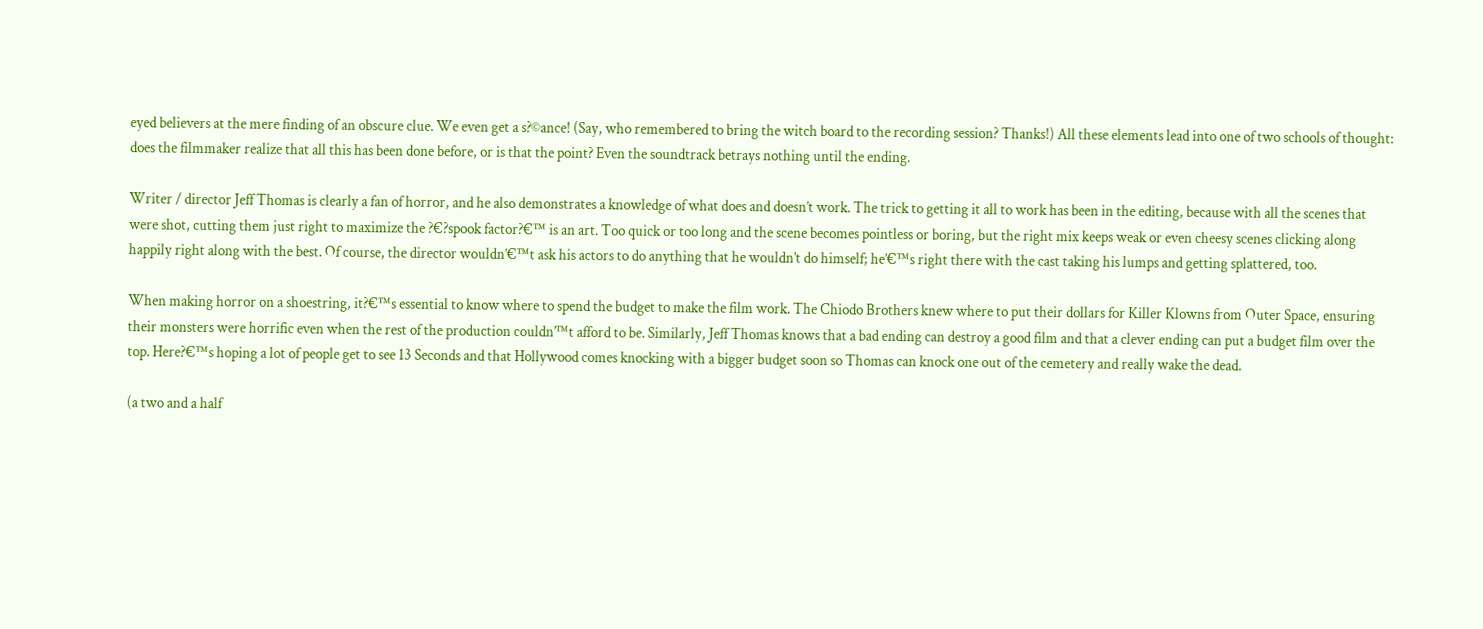eyed believers at the mere finding of an obscure clue. We even get a s?©ance! (Say, who remembered to bring the witch board to the recording session? Thanks!) All these elements lead into one of two schools of thought: does the filmmaker realize that all this has been done before, or is that the point? Even the soundtrack betrays nothing until the ending.

Writer / director Jeff Thomas is clearly a fan of horror, and he also demonstrates a knowledge of what does and doesn’t work. The trick to getting it all to work has been in the editing, because with all the scenes that were shot, cutting them just right to maximize the ?€?spook factor?€™ is an art. Too quick or too long and the scene becomes pointless or boring, but the right mix keeps weak or even cheesy scenes clicking along happily right along with the best. Of course, the director wouldn’€™t ask his actors to do anything that he wouldn’t do himself; he’€™s right there with the cast taking his lumps and getting splattered, too.

When making horror on a shoestring, it?€™s essential to know where to spend the budget to make the film work. The Chiodo Brothers knew where to put their dollars for Killer Klowns from Outer Space, ensuring their monsters were horrific even when the rest of the production couldn’™t afford to be. Similarly, Jeff Thomas knows that a bad ending can destroy a good film and that a clever ending can put a budget film over the top. Here?€™s hoping a lot of people get to see 13 Seconds and that Hollywood comes knocking with a bigger budget soon so Thomas can knock one out of the cemetery and really wake the dead.

(a two and a half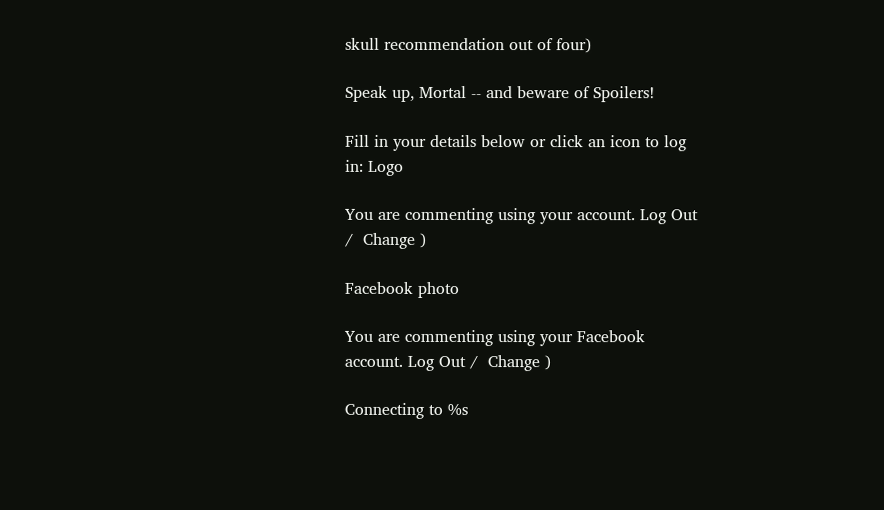skull recommendation out of four)

Speak up, Mortal -- and beware of Spoilers!

Fill in your details below or click an icon to log in: Logo

You are commenting using your account. Log Out /  Change )

Facebook photo

You are commenting using your Facebook account. Log Out /  Change )

Connecting to %s